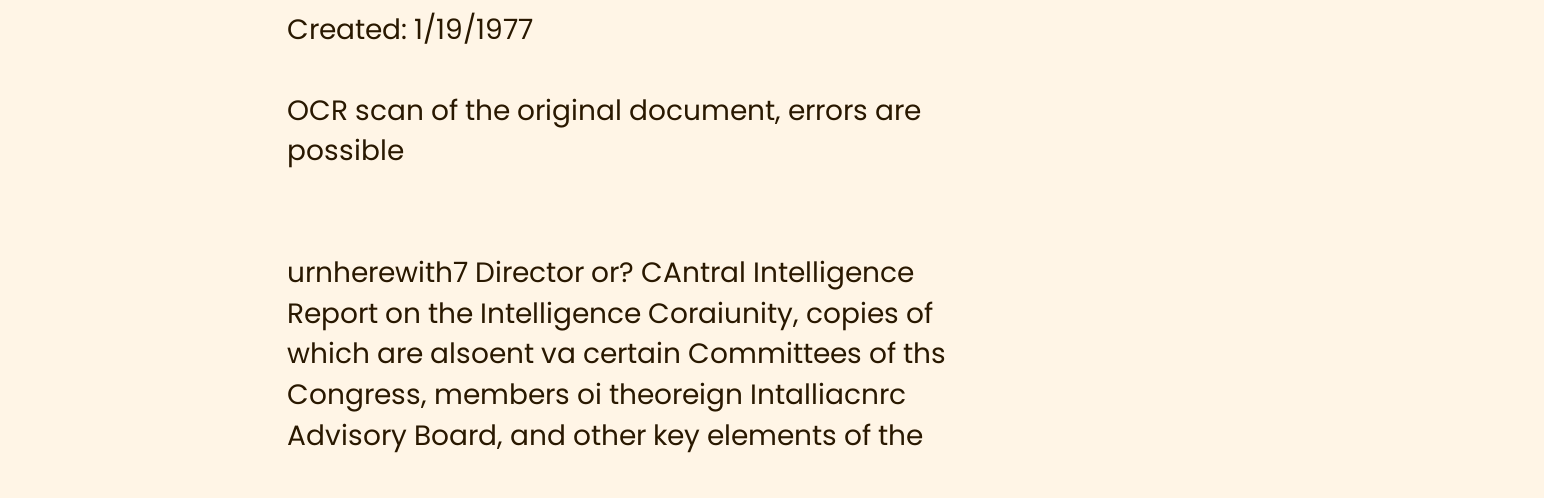Created: 1/19/1977

OCR scan of the original document, errors are possible


urnherewith7 Director or? CAntral Intelligence Report on the Intelligence Coraiunity, copies of which are alsoent va certain Committees of ths Congress, members oi theoreign Intalliacnrc Advisory Board, and other key elements of the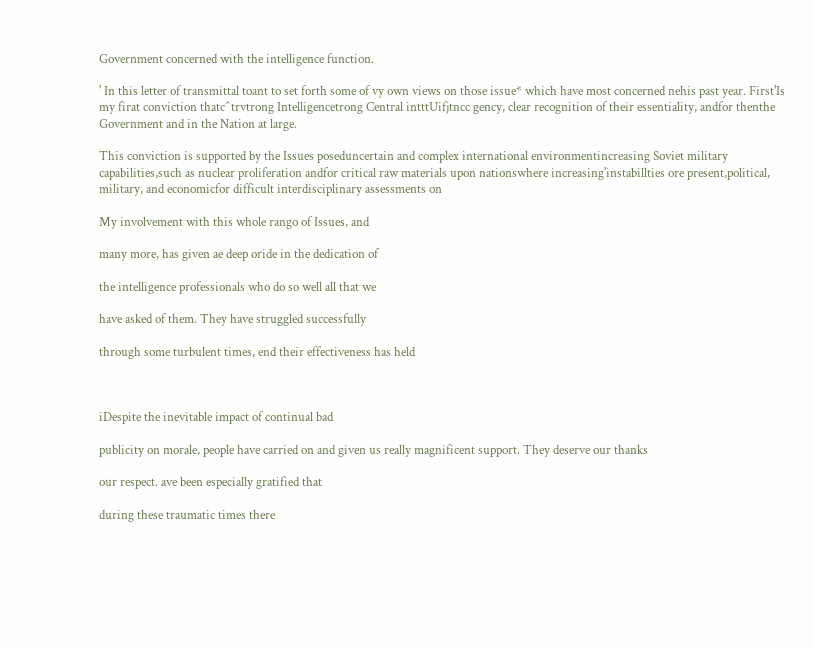Government concerned with the intelligence function.

' In this letter of transmittal toant to set forth some of vy own views on those issue* which have most concerned nehis past year. First'Is my firat conviction thatc^trvtrong Intelligencetrong Central intttUifjtncc gency, clear recognition of their essentiality, andfor thenthe Government and in the Nation at large.

This conviction is supported by the Issues poseduncertain and complex international environmentincreasing Soviet military capabilities,such as nuclear proliferation andfor critical raw materials upon nationswhere increasing'instabillties ore present,political, military, and economicfor difficult interdisciplinary assessments on

My involvement with this whole rango of Issues, and

many more, has given ae deep oride in the dedication of

the intelligence professionals who do so well all that we

have asked of them. They have struggled successfully

through some turbulent times, end their effectiveness has held



iDespite the inevitable impact of continual bad

publicity on morale, people have carried on and given us really magnificent support. They deserve our thanks

our respect. ave been especially gratified that

during these traumatic times there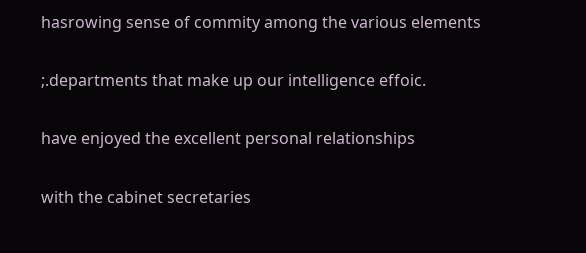hasrowing sense of commity among the various elements

;.departments that make up our intelligence effoic.

have enjoyed the excellent personal relationships

with the cabinet secretaries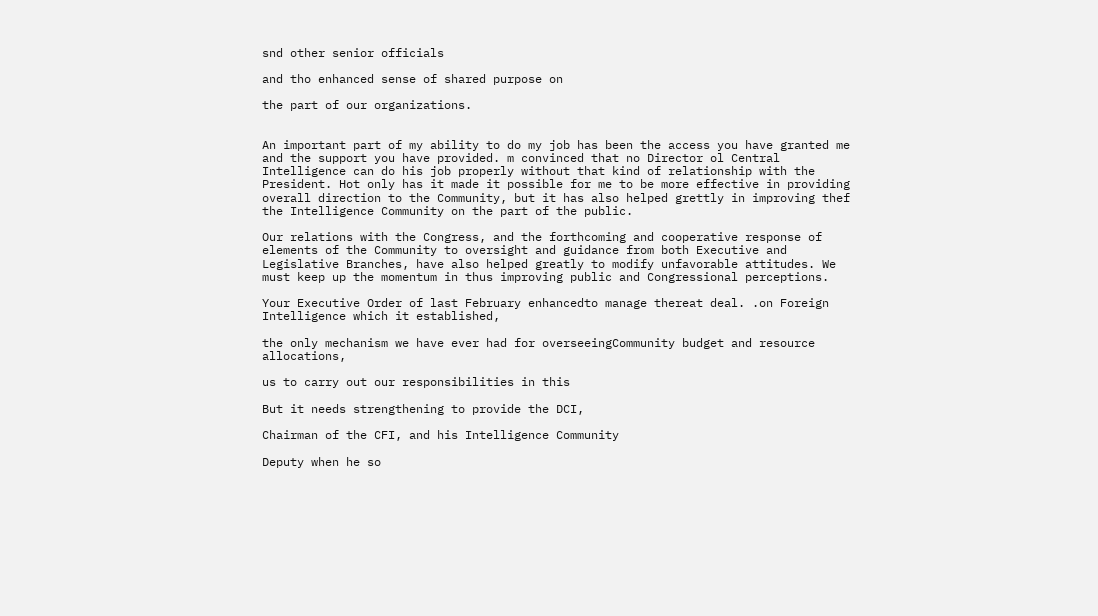snd other senior officials

and tho enhanced sense of shared purpose on

the part of our organizations.


An important part of my ability to do my job has been the access you have granted me and the support you have provided. m convinced that no Director ol Central Intelligence can do his job properly without that kind of relationship with the President. Hot only has it made it possible for me to be more effective in providing overall direction to the Community, but it has also helped grettly in improving thef the Intelligence Community on the part of the public.

Our relations with the Congress, and the forthcoming and cooperative response of elements of the Community to oversight and guidance from both Executive and Legislative Branches, have also helped greatly to modify unfavorable attitudes. We must keep up the momentum in thus improving public and Congressional perceptions.

Your Executive Order of last February enhancedto manage thereat deal. .on Foreign Intelligence which it established,

the only mechanism we have ever had for overseeingCommunity budget and resource allocations,

us to carry out our responsibilities in this

But it needs strengthening to provide the DCI,

Chairman of the CFI, and his Intelligence Community

Deputy when he so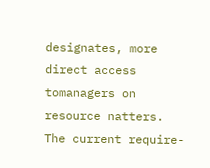designates, more direct access tomanagers on resource natters. The current require-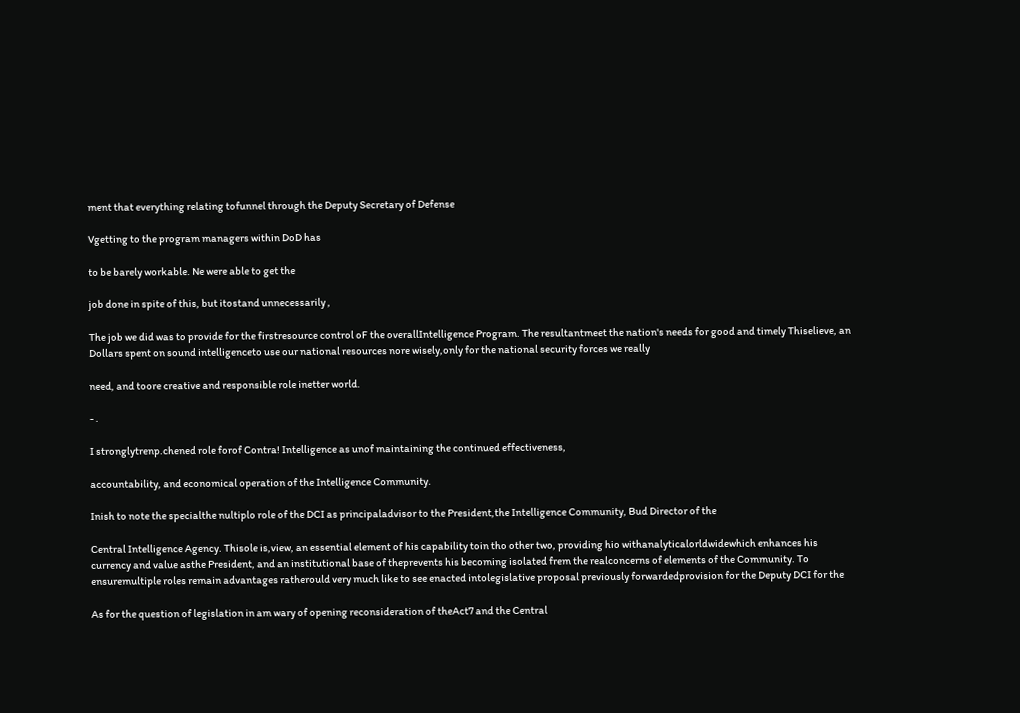ment that everything relating tofunnel through the Deputy Secretary of Defense

Vgetting to the program managers within DoD has

to be barely workable. Ne were able to get the

job done in spite of this, but itostand unnecessarily ,

The job we did was to provide for the firstresource control oF the overallIntelligence Program. The resultantmeet the nation's needs for good and timely Thiselieve, an Dollars spent on sound intelligenceto use our national resources nore wisely,only for the national security forces we really

need, and toore creative and responsible role inetter world.

- .

I stronglytrenp.chened role forof Contra! Intelligence as unof maintaining the continued effectiveness,

accountability, and economical operation of the Intelligence Community.

Inish to note the specialthe nultiplo role of the DCI as principaladvisor to the President,the Intelligence Community, Bud Director of the

Central Intelligence Agency. Thisole is,view, an essential element of his capability toin tho other two, providing hio withanalyticalorldwidewhich enhances his currency and value asthe President, and an institutional base of theprevents his becoming isolated frem the realconcerns of elements of the Community. To ensuremultiple roles remain advantages ratherould very much like to see enacted intolegislative proposal previously forwardedprovision for the Deputy DCI for the

As for the question of legislation in am wary of opening reconsideration of theAct7 and the Central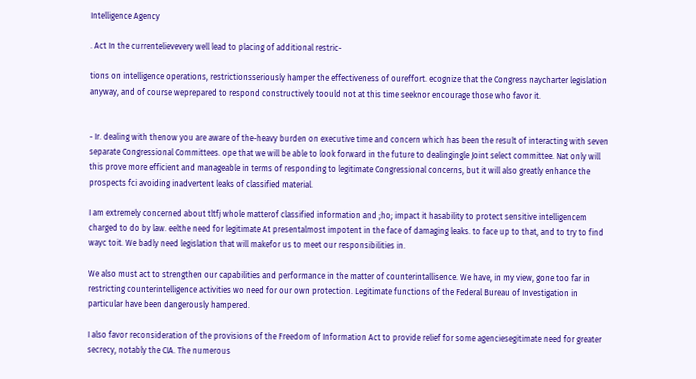Intelligence Agency

. Act In the currentelievevery well lead to placing of additional restric-

tions on intelligence operations, restrictionsseriously hamper the effectiveness of oureffort. ecognize that the Congress naycharter legislation anyway, and of course weprepared to respond constructively toould not at this time seeknor encourage those who favor it.


- Ir. dealing with thenow you are aware of the-heavy burden on executive time and concern which has been the result of interacting with seven separate Congressional Committees. ope that we will be able to look forward in the future to dealingingle Joint select committee. Nat only will this prove more efficient and manageable in terms of responding to legitimate Congressional concerns, but it will also greatly enhance the prospects fci avoiding inadvertent leaks of classified material.

I am extremely concerned about tltfj whole matterof classified information and ;ho; impact it hasability to protect sensitive intelligencem charged to do by law. eelthe need for legitimate At presentalmost impotent in the face of damaging leaks. to face up to that, and to try to find wayc toit. We badly need legislation that will makefor us to meet our responsibilities in.

We also must act to strengthen our capabilities and performance in the matter of counterintallisence. We have, in my view, gone too far in restricting counterintelligence activities wo need for our own protection. Legitimate functions of the Federal Bureau of Investigation in particular have been dangerously hampered.

I also favor reconsideration of the provisions of the Freedom of Information Act to provide relief for some agenciesegitimate need for greater secrecy, notably the CIA. The numerous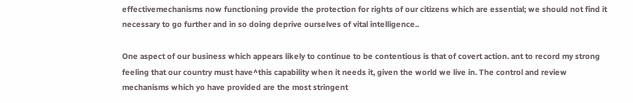effectivemechanisms now functioning provide the protection for rights of our citizens which are essential; we should not find it necessary to go further and in so doing deprive ourselves of vital intelligence..

One aspect of our business which appears likely to continue to be contentious is that of covert action. ant to record my strong feeling that our country must have^this capability when it needs it, given the world we live in. The control and review mechanisms which yo have provided are the most stringent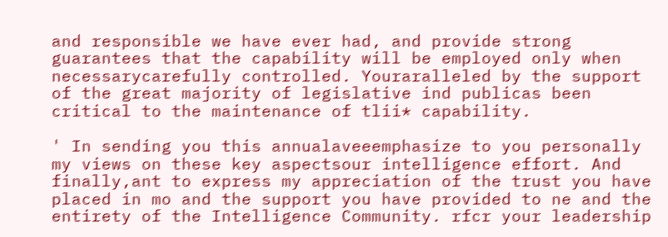and responsible we have ever had, and provide strong guarantees that the capability will be employed only when necessarycarefully controlled. Youraralleled by the support of the great majority of legislative ind publicas been critical to the maintenance of tlii* capability.

' In sending you this annualaveeemphasize to you personally my views on these key aspectsour intelligence effort. And finally,ant to express my appreciation of the trust you have placed in mo and the support you have provided to ne and the entirety of the Intelligence Community. rfcr your leadership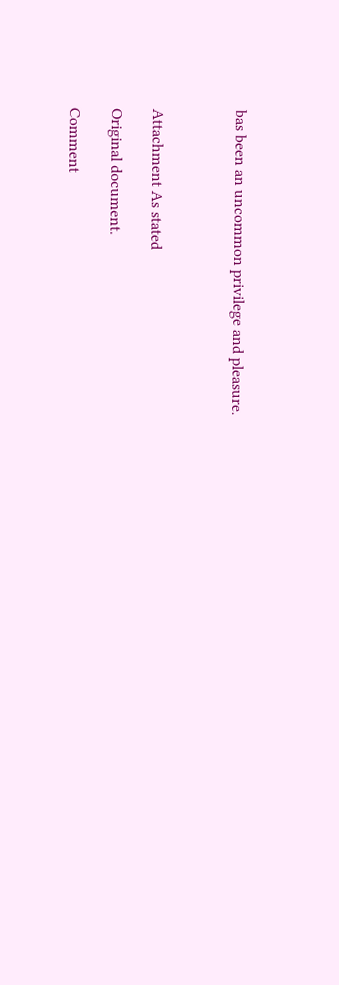bas been an uncommon privilege and pleasure.



Attachment As stated

Original document.

Comment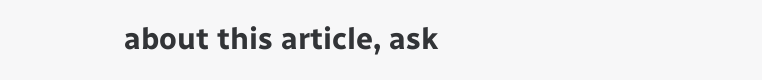about this article, ask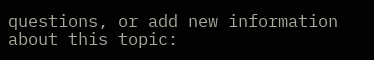questions, or add new information about this topic: